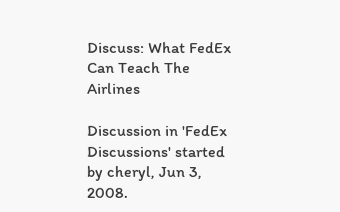Discuss: What FedEx Can Teach The Airlines

Discussion in 'FedEx Discussions' started by cheryl, Jun 3, 2008.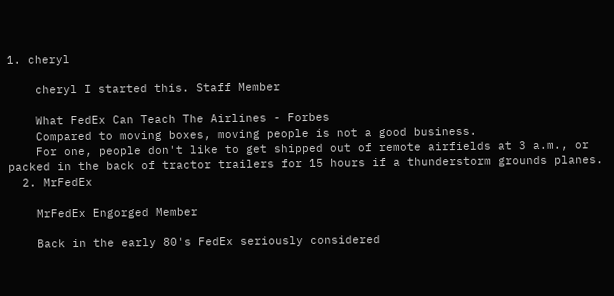1. cheryl

    cheryl I started this. Staff Member

    What FedEx Can Teach The Airlines - Forbes
    Compared to moving boxes, moving people is not a good business.
    For one, people don't like to get shipped out of remote airfields at 3 a.m., or packed in the back of tractor trailers for 15 hours if a thunderstorm grounds planes.
  2. MrFedEx

    MrFedEx Engorged Member

    Back in the early 80's FedEx seriously considered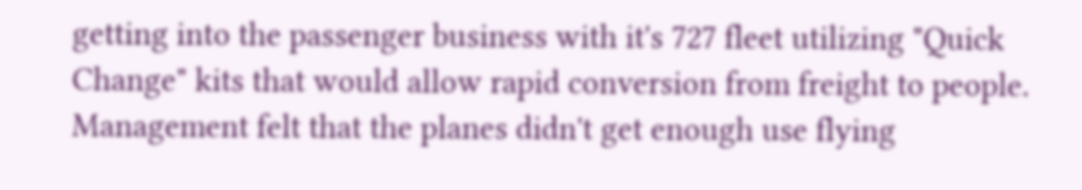getting into the passenger business with it's 727 fleet utilizing "Quick Change" kits that would allow rapid conversion from freight to people. Management felt that the planes didn't get enough use flying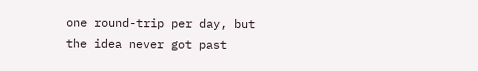one round-trip per day, but the idea never got past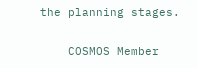the planning stages.

    COSMOS Member